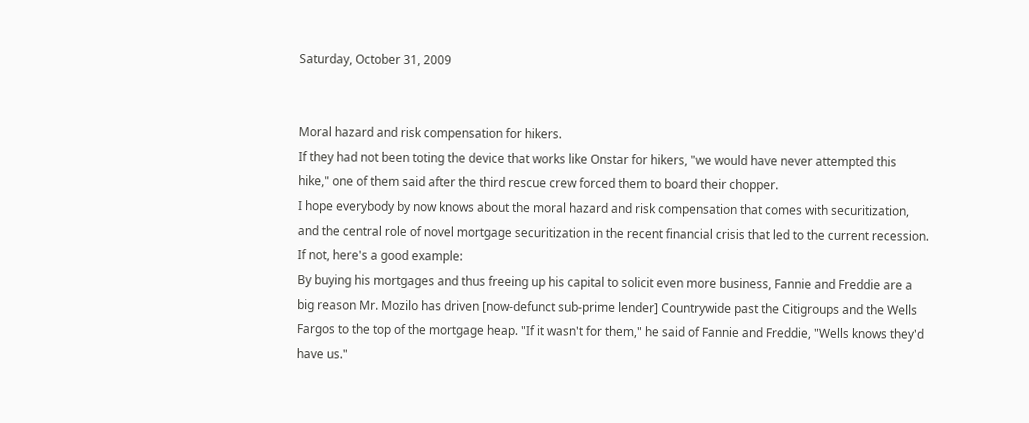Saturday, October 31, 2009


Moral hazard and risk compensation for hikers.
If they had not been toting the device that works like Onstar for hikers, "we would have never attempted this hike," one of them said after the third rescue crew forced them to board their chopper.
I hope everybody by now knows about the moral hazard and risk compensation that comes with securitization, and the central role of novel mortgage securitization in the recent financial crisis that led to the current recession. If not, here's a good example:
By buying his mortgages and thus freeing up his capital to solicit even more business, Fannie and Freddie are a big reason Mr. Mozilo has driven [now-defunct sub-prime lender] Countrywide past the Citigroups and the Wells Fargos to the top of the mortgage heap. "If it wasn't for them," he said of Fannie and Freddie, "Wells knows they'd have us."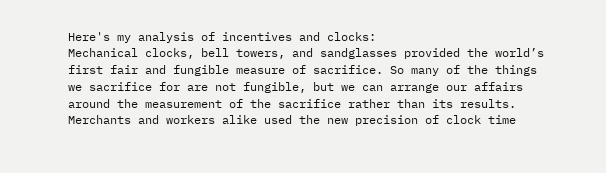Here's my analysis of incentives and clocks:
Mechanical clocks, bell towers, and sandglasses provided the world’s first fair and fungible measure of sacrifice. So many of the things we sacrifice for are not fungible, but we can arrange our affairs around the measurement of the sacrifice rather than its results. Merchants and workers alike used the new precision of clock time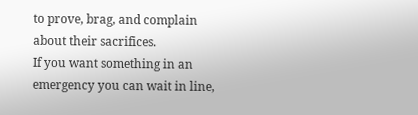to prove, brag, and complain about their sacrifices.
If you want something in an emergency you can wait in line,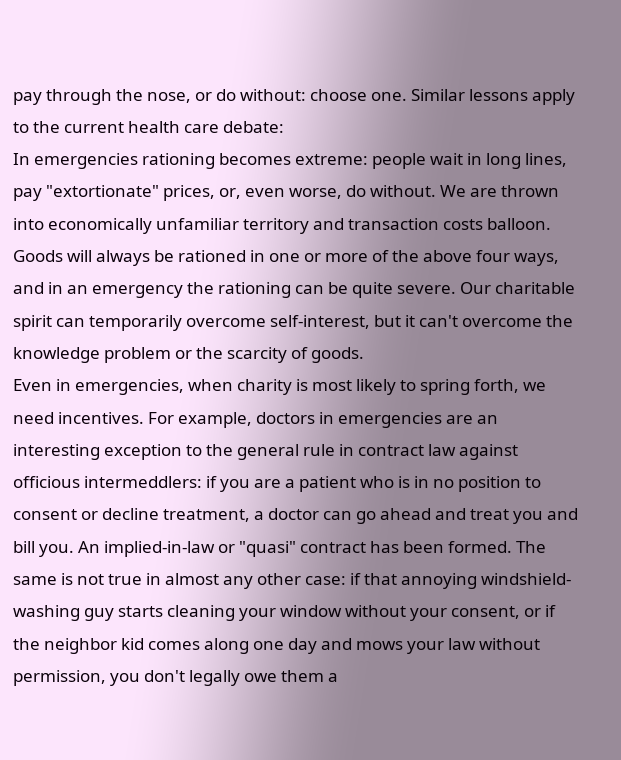pay through the nose, or do without: choose one. Similar lessons apply to the current health care debate:
In emergencies rationing becomes extreme: people wait in long lines, pay "extortionate" prices, or, even worse, do without. We are thrown into economically unfamiliar territory and transaction costs balloon. Goods will always be rationed in one or more of the above four ways, and in an emergency the rationing can be quite severe. Our charitable spirit can temporarily overcome self-interest, but it can't overcome the knowledge problem or the scarcity of goods.
Even in emergencies, when charity is most likely to spring forth, we need incentives. For example, doctors in emergencies are an interesting exception to the general rule in contract law against officious intermeddlers: if you are a patient who is in no position to consent or decline treatment, a doctor can go ahead and treat you and bill you. An implied-in-law or "quasi" contract has been formed. The same is not true in almost any other case: if that annoying windshield-washing guy starts cleaning your window without your consent, or if the neighbor kid comes along one day and mows your law without permission, you don't legally owe them a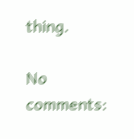thing.

No comments: